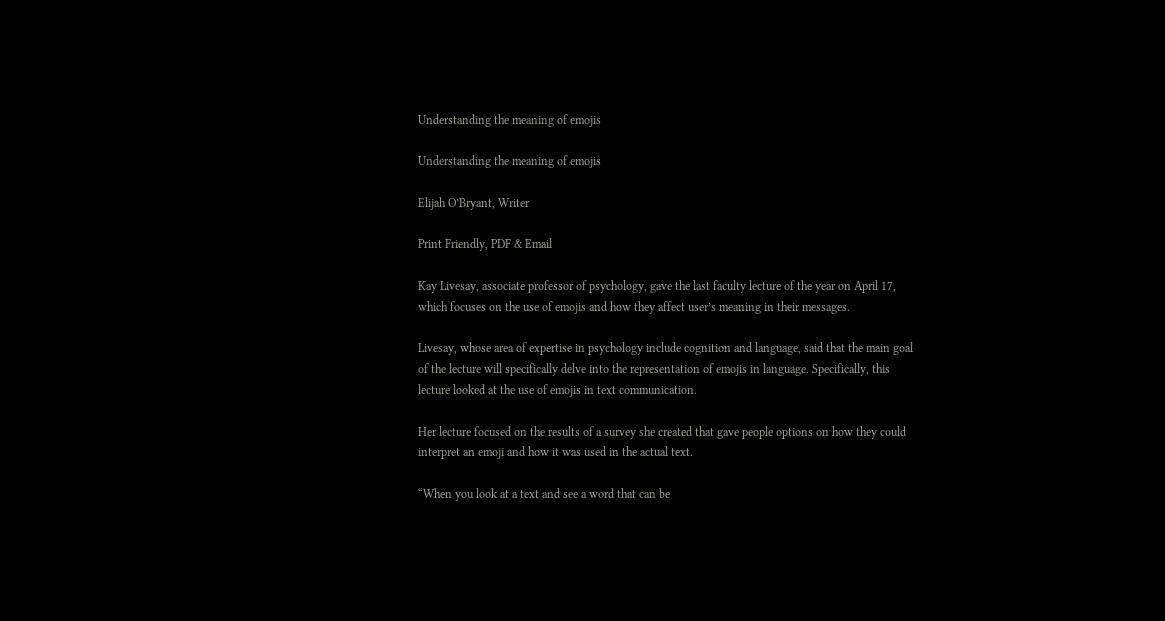Understanding the meaning of emojis

Understanding the meaning of emojis

Elijah O’Bryant, Writer

Print Friendly, PDF & Email

Kay Livesay, associate professor of psychology, gave the last faculty lecture of the year on April 17, which focuses on the use of emojis and how they affect user’s meaning in their messages.

Livesay, whose area of expertise in psychology include cognition and language, said that the main goal of the lecture will specifically delve into the representation of emojis in language. Specifically, this lecture looked at the use of emojis in text communication.

Her lecture focused on the results of a survey she created that gave people options on how they could interpret an emoji and how it was used in the actual text.

“When you look at a text and see a word that can be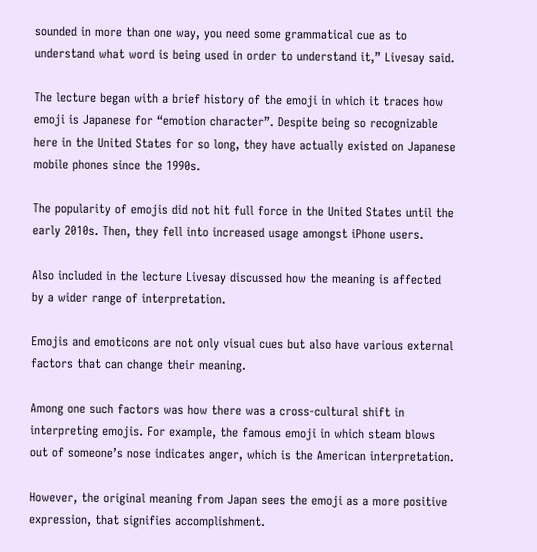sounded in more than one way, you need some grammatical cue as to understand what word is being used in order to understand it,” Livesay said.

The lecture began with a brief history of the emoji in which it traces how emoji is Japanese for “emotion character”. Despite being so recognizable here in the United States for so long, they have actually existed on Japanese mobile phones since the 1990s.

The popularity of emojis did not hit full force in the United States until the early 2010s. Then, they fell into increased usage amongst iPhone users.

Also included in the lecture Livesay discussed how the meaning is affected by a wider range of interpretation.

Emojis and emoticons are not only visual cues but also have various external factors that can change their meaning.

Among one such factors was how there was a cross-cultural shift in interpreting emojis. For example, the famous emoji in which steam blows out of someone’s nose indicates anger, which is the American interpretation.

However, the original meaning from Japan sees the emoji as a more positive expression, that signifies accomplishment.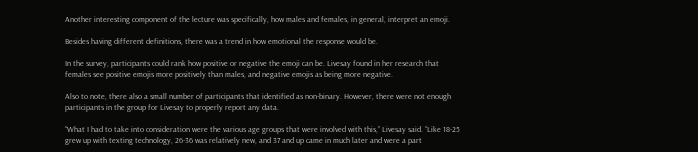Another interesting component of the lecture was specifically, how males and females, in general, interpret an emoji.

Besides having different definitions, there was a trend in how emotional the response would be.

In the survey, participants could rank how positive or negative the emoji can be. Livesay found in her research that females see positive emojis more positively than males, and negative emojis as being more negative.

Also to note, there also a small number of participants that identified as non-binary. However, there were not enough participants in the group for Livesay to properly report any data.

“What I had to take into consideration were the various age groups that were involved with this,” Livesay said. “Like 18-25 grew up with texting technology, 26-36 was relatively new, and 37 and up came in much later and were a part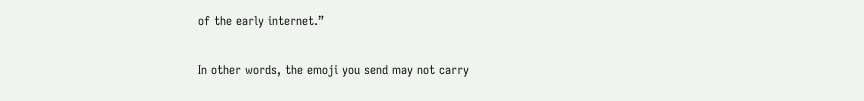of the early internet.”

In other words, the emoji you send may not carry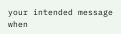your intended message when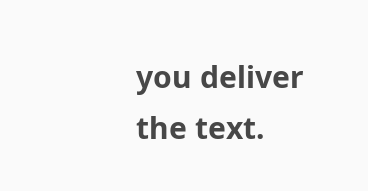you deliver the text.